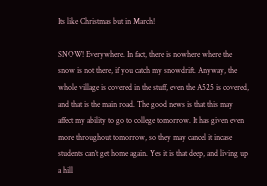Its like Christmas but in March!

SNOW! Everywhere. In fact, there is nowhere where the snow is not there, if you catch my snowdrift. Anyway, the whole village is covered in the stuff, even the A525 is covered, and that is the main road. The good news is that this may affect my ability to go to college tomorrow. It has given even more throughout tomorrow, so they may cancel it incase students can’t get home again. Yes it is that deep, and living up a hill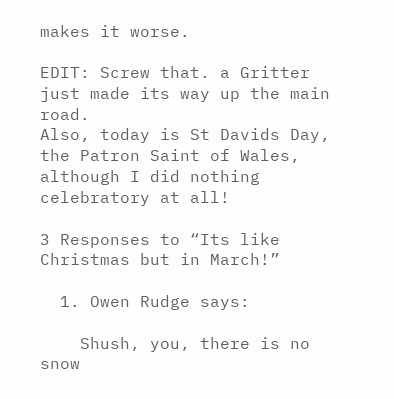makes it worse.

EDIT: Screw that. a Gritter just made its way up the main road.
Also, today is St Davids Day, the Patron Saint of Wales, although I did nothing celebratory at all!

3 Responses to “Its like Christmas but in March!”

  1. Owen Rudge says:

    Shush, you, there is no snow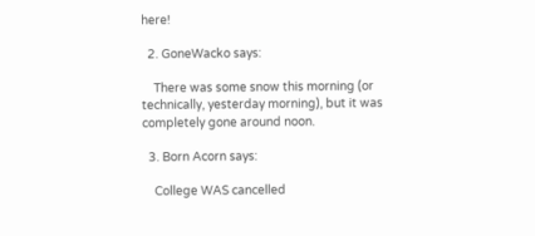here!

  2. GoneWacko says:

    There was some snow this morning (or technically, yesterday morning), but it was completely gone around noon.

  3. Born Acorn says:

    College WAS cancelled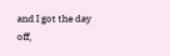and I got the day off,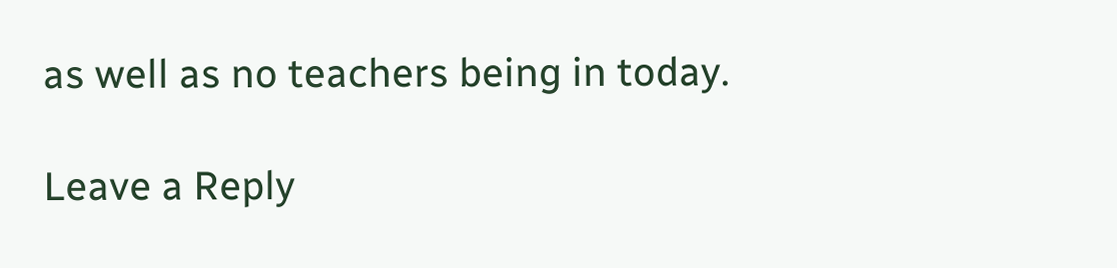as well as no teachers being in today.

Leave a Reply